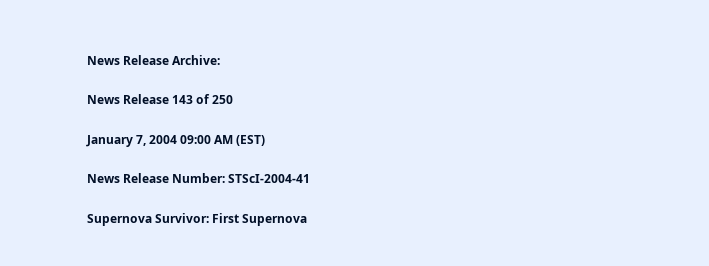News Release Archive:

News Release 143 of 250

January 7, 2004 09:00 AM (EST)

News Release Number: STScI-2004-41

Supernova Survivor: First Supernova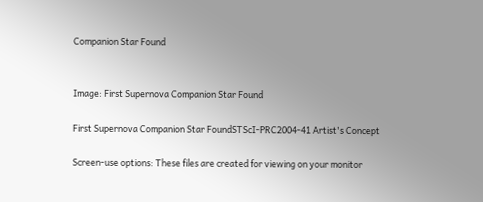Companion Star Found


Image: First Supernova Companion Star Found

First Supernova Companion Star FoundSTScI-PRC2004-41 Artist's Concept

Screen-use options: These files are created for viewing on your monitor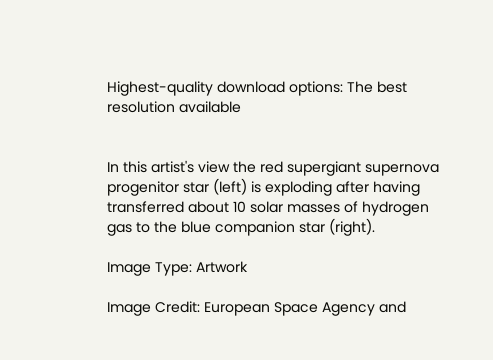Highest-quality download options: The best resolution available


In this artist's view the red supergiant supernova progenitor star (left) is exploding after having transferred about 10 solar masses of hydrogen gas to the blue companion star (right).

Image Type: Artwork

Image Credit: European Space Agency and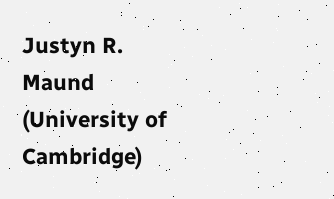Justyn R. Maund (University of Cambridge)